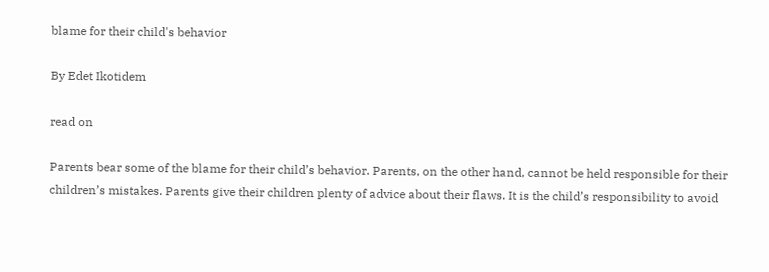blame for their child's behavior

By Edet Ikotidem

read on

Parents bear some of the blame for their child’s behavior. Parents, on the other hand, cannot be held responsible for their children’s mistakes. Parents give their children plenty of advice about their flaws. It is the child’s responsibility to avoid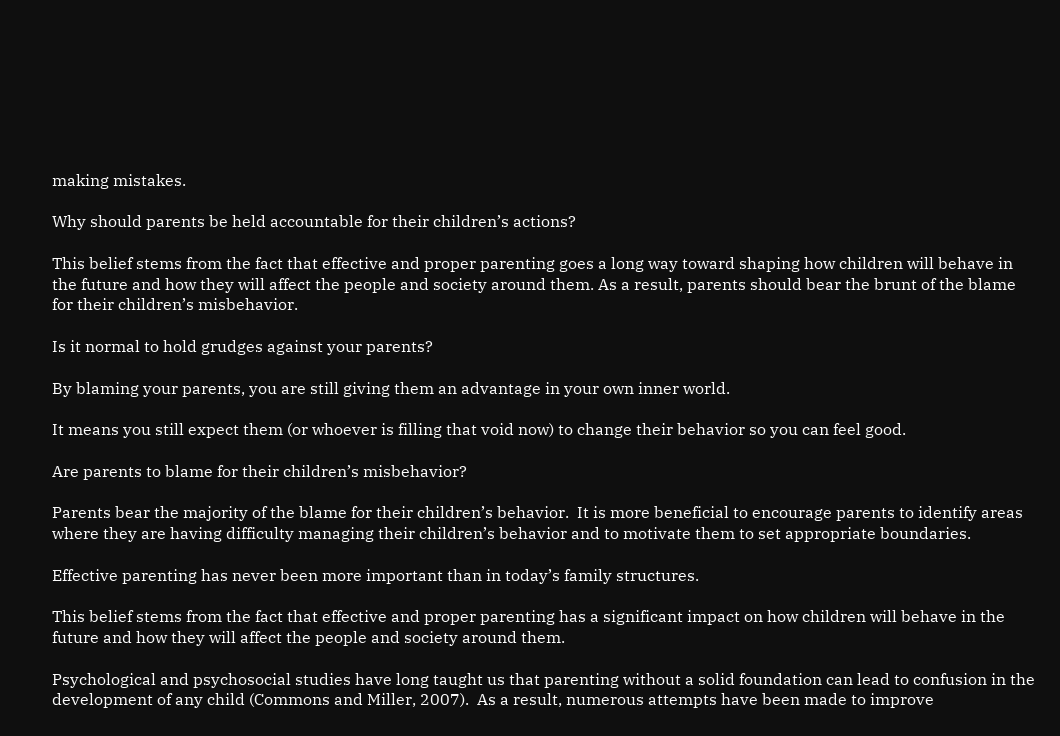making mistakes.

Why should parents be held accountable for their children’s actions?

This belief stems from the fact that effective and proper parenting goes a long way toward shaping how children will behave in the future and how they will affect the people and society around them. As a result, parents should bear the brunt of the blame for their children’s misbehavior.

Is it normal to hold grudges against your parents?

By blaming your parents, you are still giving them an advantage in your own inner world.

It means you still expect them (or whoever is filling that void now) to change their behavior so you can feel good.

Are parents to blame for their children’s misbehavior?

Parents bear the majority of the blame for their children’s behavior.  It is more beneficial to encourage parents to identify areas where they are having difficulty managing their children’s behavior and to motivate them to set appropriate boundaries.

Effective parenting has never been more important than in today’s family structures.

This belief stems from the fact that effective and proper parenting has a significant impact on how children will behave in the future and how they will affect the people and society around them.

Psychological and psychosocial studies have long taught us that parenting without a solid foundation can lead to confusion in the development of any child (Commons and Miller, 2007).  As a result, numerous attempts have been made to improve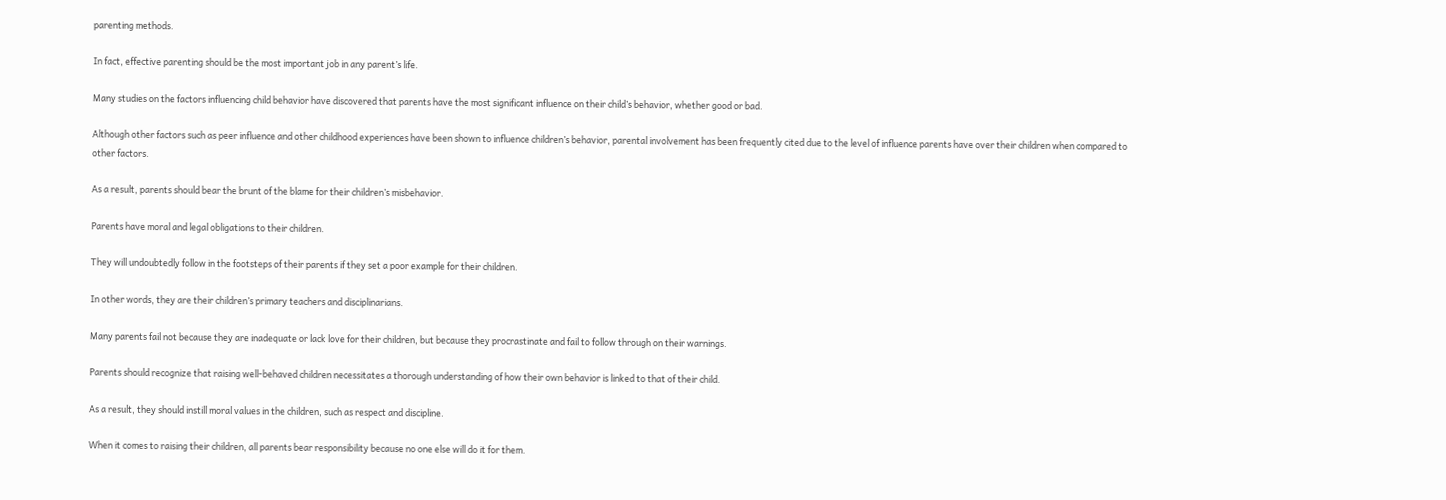parenting methods.

In fact, effective parenting should be the most important job in any parent’s life.

Many studies on the factors influencing child behavior have discovered that parents have the most significant influence on their child’s behavior, whether good or bad.

Although other factors such as peer influence and other childhood experiences have been shown to influence children’s behavior, parental involvement has been frequently cited due to the level of influence parents have over their children when compared to other factors.

As a result, parents should bear the brunt of the blame for their children’s misbehavior.

Parents have moral and legal obligations to their children.

They will undoubtedly follow in the footsteps of their parents if they set a poor example for their children.

In other words, they are their children’s primary teachers and disciplinarians.

Many parents fail not because they are inadequate or lack love for their children, but because they procrastinate and fail to follow through on their warnings.

Parents should recognize that raising well-behaved children necessitates a thorough understanding of how their own behavior is linked to that of their child.

As a result, they should instill moral values in the children, such as respect and discipline.

When it comes to raising their children, all parents bear responsibility because no one else will do it for them.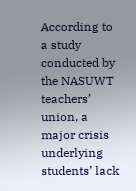According to a study conducted by the NASUWT teachers’ union, a major crisis underlying students’ lack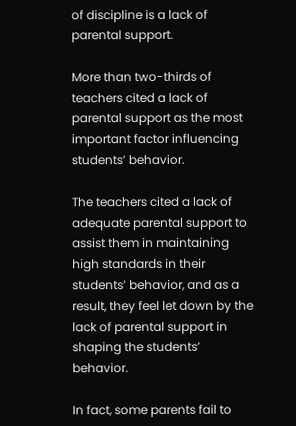of discipline is a lack of parental support.

More than two-thirds of teachers cited a lack of parental support as the most important factor influencing students’ behavior.

The teachers cited a lack of adequate parental support to assist them in maintaining high standards in their students’ behavior, and as a result, they feel let down by the lack of parental support in shaping the students’ behavior.

In fact, some parents fail to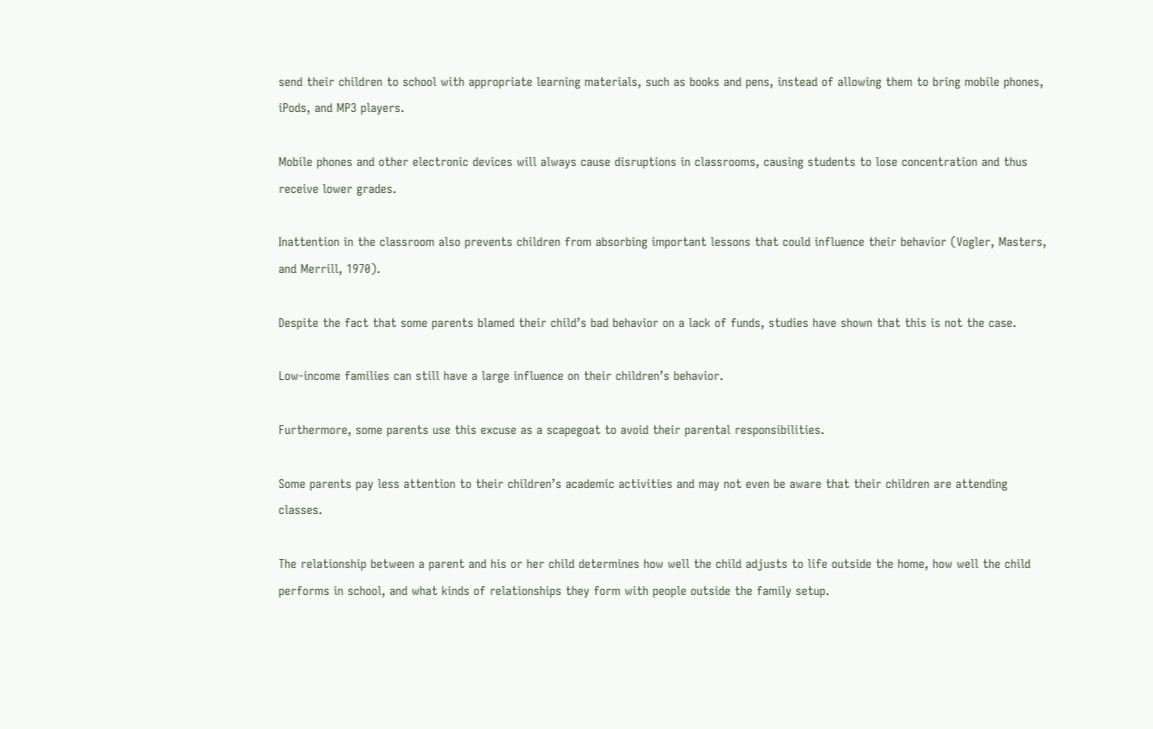send their children to school with appropriate learning materials, such as books and pens, instead of allowing them to bring mobile phones, iPods, and MP3 players.

Mobile phones and other electronic devices will always cause disruptions in classrooms, causing students to lose concentration and thus receive lower grades.

Inattention in the classroom also prevents children from absorbing important lessons that could influence their behavior (Vogler, Masters, and Merrill, 1970).

Despite the fact that some parents blamed their child’s bad behavior on a lack of funds, studies have shown that this is not the case.

Low-income families can still have a large influence on their children’s behavior.

Furthermore, some parents use this excuse as a scapegoat to avoid their parental responsibilities.

Some parents pay less attention to their children’s academic activities and may not even be aware that their children are attending classes.

The relationship between a parent and his or her child determines how well the child adjusts to life outside the home, how well the child performs in school, and what kinds of relationships they form with people outside the family setup.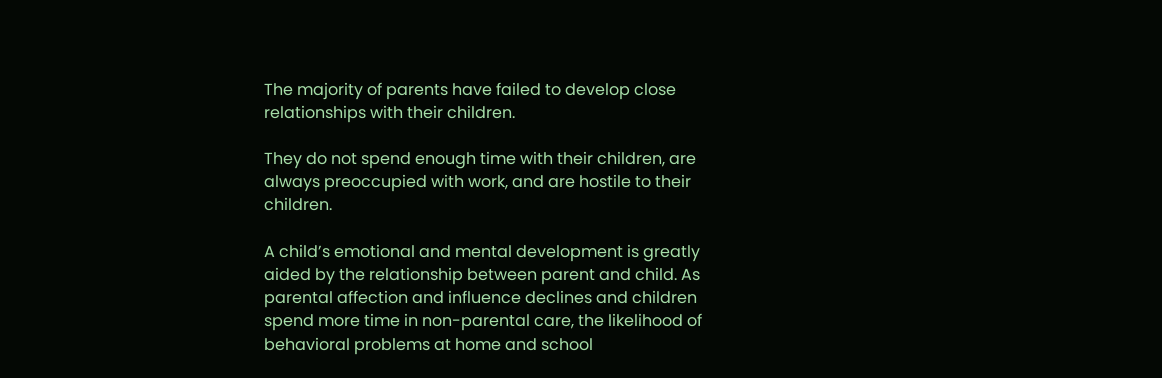The majority of parents have failed to develop close relationships with their children.

They do not spend enough time with their children, are always preoccupied with work, and are hostile to their children.

A child’s emotional and mental development is greatly aided by the relationship between parent and child. As parental affection and influence declines and children spend more time in non-parental care, the likelihood of behavioral problems at home and school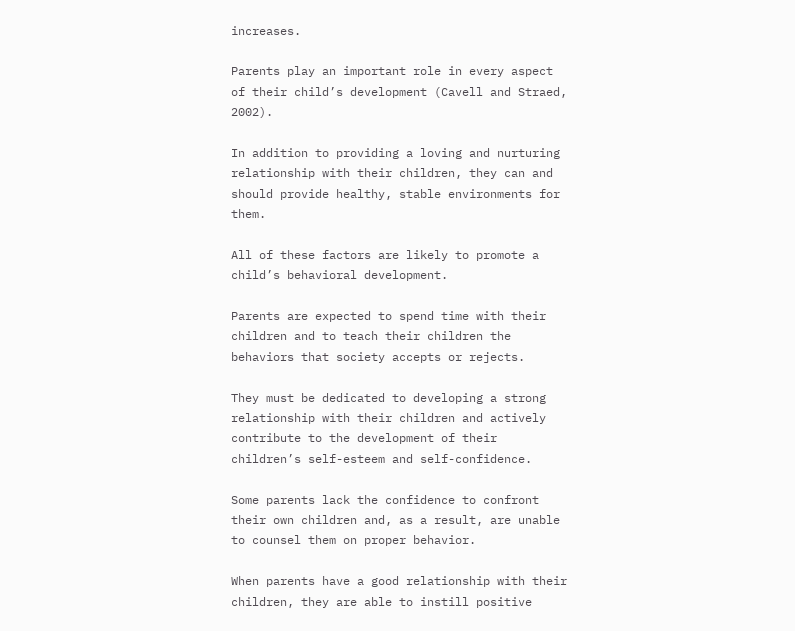increases.

Parents play an important role in every aspect of their child’s development (Cavell and Straed, 2002).

In addition to providing a loving and nurturing relationship with their children, they can and should provide healthy, stable environments for them.

All of these factors are likely to promote a child’s behavioral development.

Parents are expected to spend time with their children and to teach their children the behaviors that society accepts or rejects.

They must be dedicated to developing a strong relationship with their children and actively contribute to the development of their children’s self-esteem and self-confidence.

Some parents lack the confidence to confront their own children and, as a result, are unable to counsel them on proper behavior.

When parents have a good relationship with their children, they are able to instill positive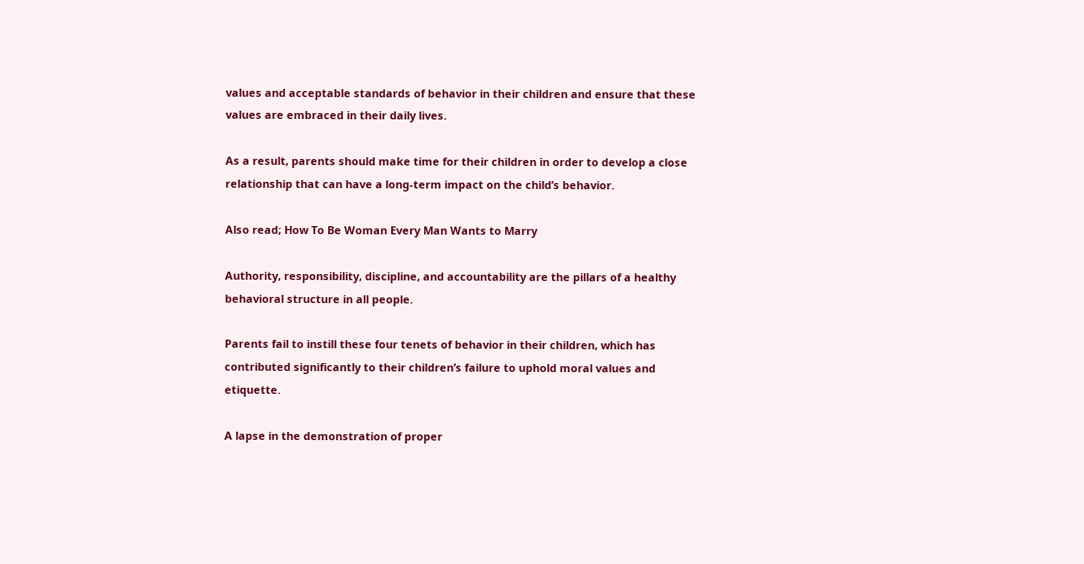values and acceptable standards of behavior in their children and ensure that these values are embraced in their daily lives.

As a result, parents should make time for their children in order to develop a close relationship that can have a long-term impact on the child’s behavior.

Also read; How To Be Woman Every Man Wants to Marry

Authority, responsibility, discipline, and accountability are the pillars of a healthy behavioral structure in all people.

Parents fail to instill these four tenets of behavior in their children, which has contributed significantly to their children’s failure to uphold moral values and etiquette.

A lapse in the demonstration of proper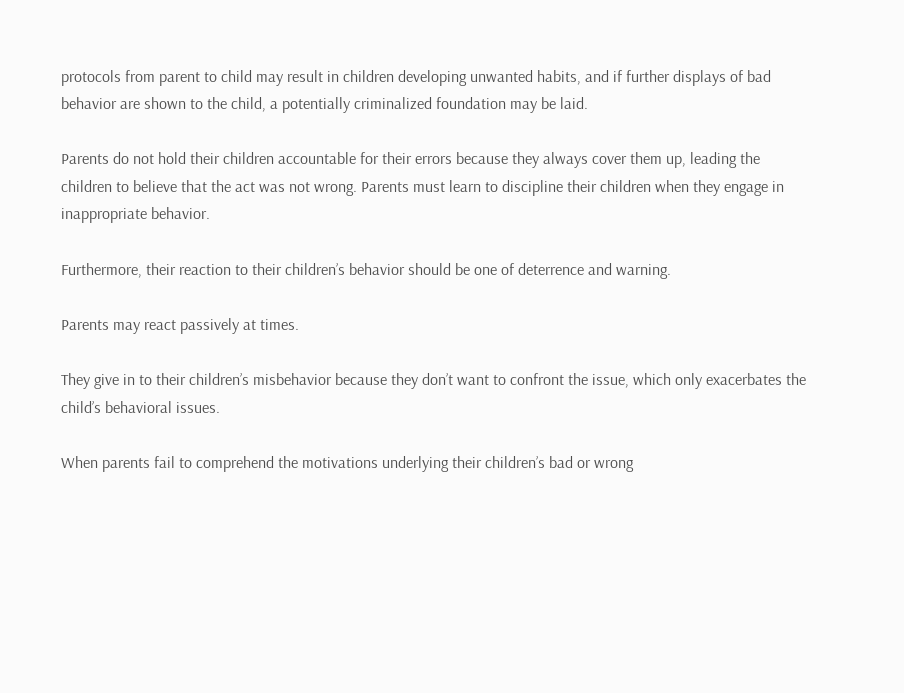protocols from parent to child may result in children developing unwanted habits, and if further displays of bad behavior are shown to the child, a potentially criminalized foundation may be laid.

Parents do not hold their children accountable for their errors because they always cover them up, leading the children to believe that the act was not wrong. Parents must learn to discipline their children when they engage in inappropriate behavior.

Furthermore, their reaction to their children’s behavior should be one of deterrence and warning.

Parents may react passively at times.

They give in to their children’s misbehavior because they don’t want to confront the issue, which only exacerbates the child’s behavioral issues.

When parents fail to comprehend the motivations underlying their children’s bad or wrong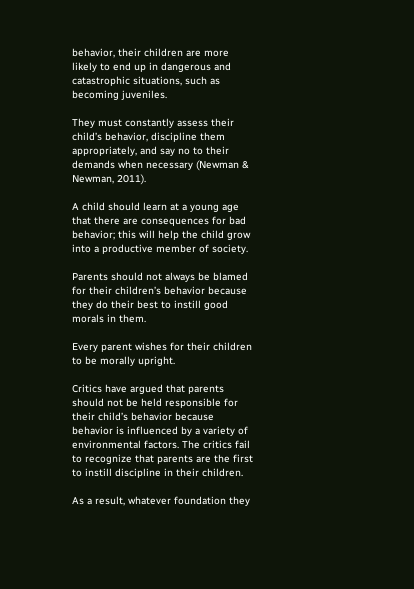behavior, their children are more likely to end up in dangerous and catastrophic situations, such as becoming juveniles.

They must constantly assess their child’s behavior, discipline them appropriately, and say no to their demands when necessary (Newman & Newman, 2011).

A child should learn at a young age that there are consequences for bad behavior; this will help the child grow into a productive member of society.

Parents should not always be blamed for their children’s behavior because they do their best to instill good morals in them.

Every parent wishes for their children to be morally upright.

Critics have argued that parents should not be held responsible for their child’s behavior because behavior is influenced by a variety of environmental factors. The critics fail to recognize that parents are the first to instill discipline in their children.

As a result, whatever foundation they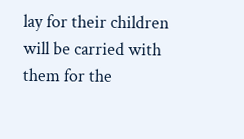lay for their children will be carried with them for the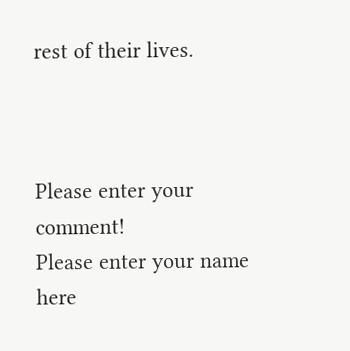rest of their lives.



Please enter your comment!
Please enter your name here